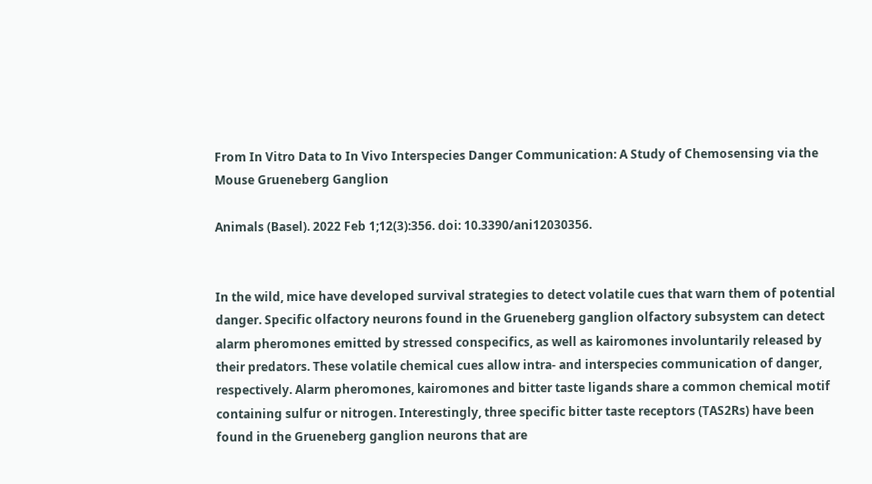From In Vitro Data to In Vivo Interspecies Danger Communication: A Study of Chemosensing via the Mouse Grueneberg Ganglion

Animals (Basel). 2022 Feb 1;12(3):356. doi: 10.3390/ani12030356.


In the wild, mice have developed survival strategies to detect volatile cues that warn them of potential danger. Specific olfactory neurons found in the Grueneberg ganglion olfactory subsystem can detect alarm pheromones emitted by stressed conspecifics, as well as kairomones involuntarily released by their predators. These volatile chemical cues allow intra- and interspecies communication of danger, respectively. Alarm pheromones, kairomones and bitter taste ligands share a common chemical motif containing sulfur or nitrogen. Interestingly, three specific bitter taste receptors (TAS2Rs) have been found in the Grueneberg ganglion neurons that are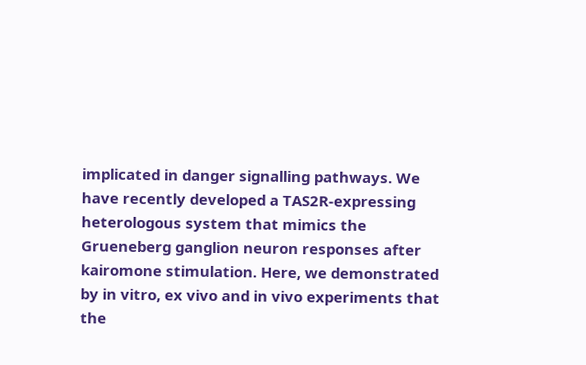implicated in danger signalling pathways. We have recently developed a TAS2R-expressing heterologous system that mimics the Grueneberg ganglion neuron responses after kairomone stimulation. Here, we demonstrated by in vitro, ex vivo and in vivo experiments that the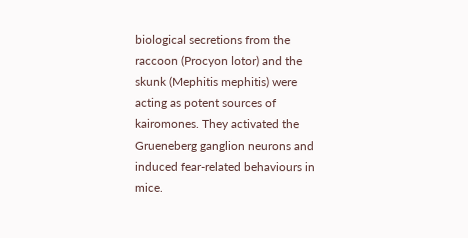biological secretions from the raccoon (Procyon lotor) and the skunk (Mephitis mephitis) were acting as potent sources of kairomones. They activated the Grueneberg ganglion neurons and induced fear-related behaviours in mice.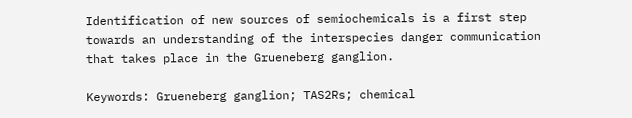Identification of new sources of semiochemicals is a first step towards an understanding of the interspecies danger communication that takes place in the Grueneberg ganglion.

Keywords: Grueneberg ganglion; TAS2Rs; chemical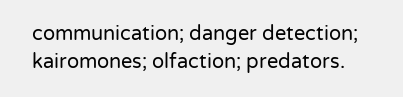communication; danger detection; kairomones; olfaction; predators.